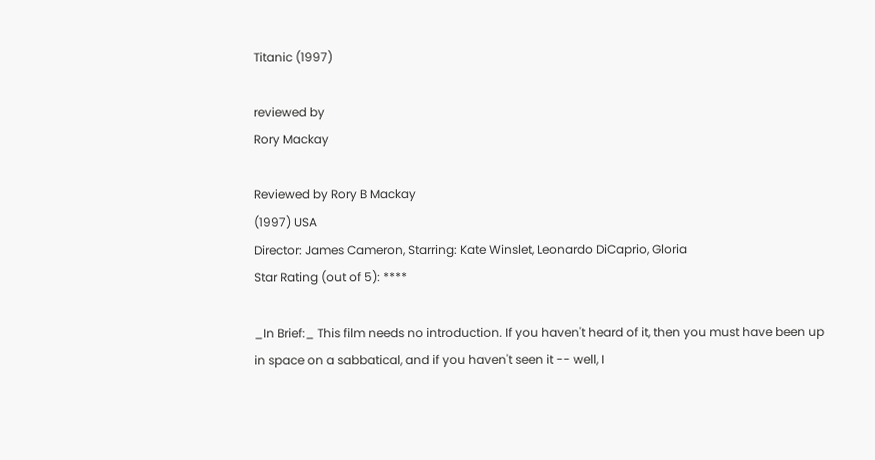Titanic (1997)

reviewed by
Rory Mackay

Reviewed by Rory B Mackay
(1997) USA
Director: James Cameron, Starring: Kate Winslet, Leonardo DiCaprio, Gloria
Star Rating (out of 5): ****

_In Brief:_ This film needs no introduction. If you haven't heard of it, then you must have been up in space on a sabbatical, and if you haven't seen it -- well, I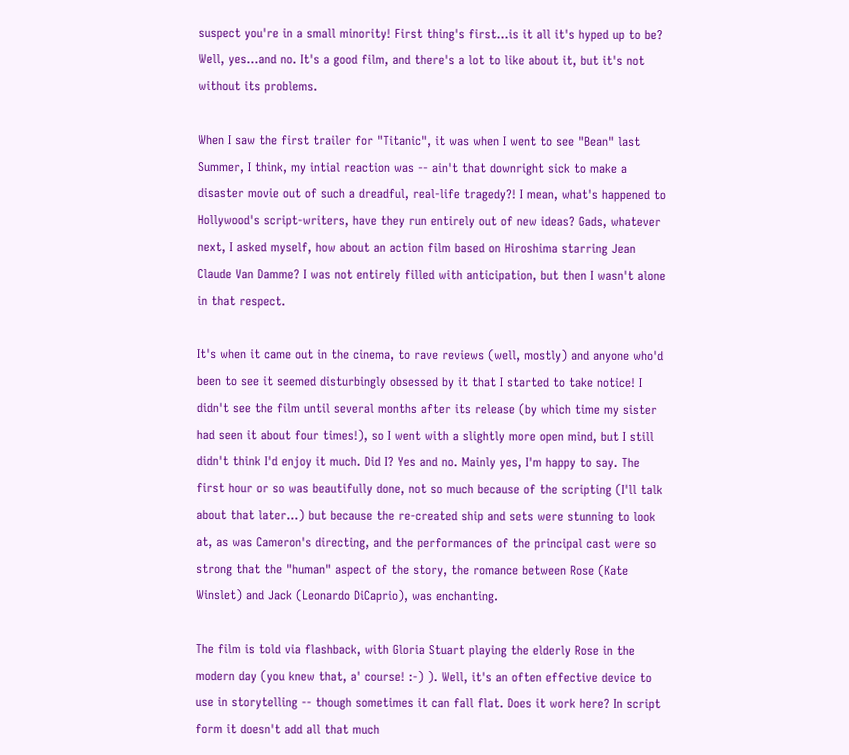suspect you're in a small minority! First thing's first…is it all it's hyped up to be? Well, yes…and no. It's a good film, and there's a lot to like about it, but it's not without its problems.

When I saw the first trailer for "Titanic", it was when I went to see "Bean" last Summer, I think, my intial reaction was -- ain't that downright sick to make a disaster movie out of such a dreadful, real-life tragedy?! I mean, what's happened to Hollywood's script-writers, have they run entirely out of new ideas? Gads, whatever next, I asked myself, how about an action film based on Hiroshima starring Jean Claude Van Damme? I was not entirely filled with anticipation, but then I wasn't alone in that respect.

It's when it came out in the cinema, to rave reviews (well, mostly) and anyone who'd been to see it seemed disturbingly obsessed by it that I started to take notice! I didn't see the film until several months after its release (by which time my sister had seen it about four times!), so I went with a slightly more open mind, but I still didn't think I'd enjoy it much. Did I? Yes and no. Mainly yes, I'm happy to say. The first hour or so was beautifully done, not so much because of the scripting (I'll talk about that later…) but because the re-created ship and sets were stunning to look at, as was Cameron's directing, and the performances of the principal cast were so strong that the "human" aspect of the story, the romance between Rose (Kate Winslet) and Jack (Leonardo DiCaprio), was enchanting.

The film is told via flashback, with Gloria Stuart playing the elderly Rose in the modern day (you knew that, a' course! :-) ). Well, it's an often effective device to use in storytelling -- though sometimes it can fall flat. Does it work here? In script form it doesn't add all that much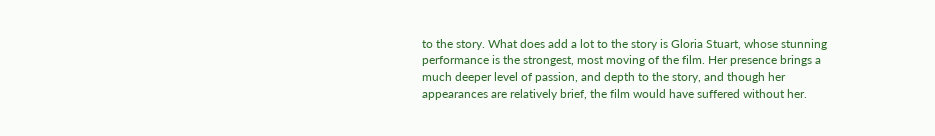to the story. What does add a lot to the story is Gloria Stuart, whose stunning performance is the strongest, most moving of the film. Her presence brings a much deeper level of passion, and depth to the story, and though her appearances are relatively brief, the film would have suffered without her.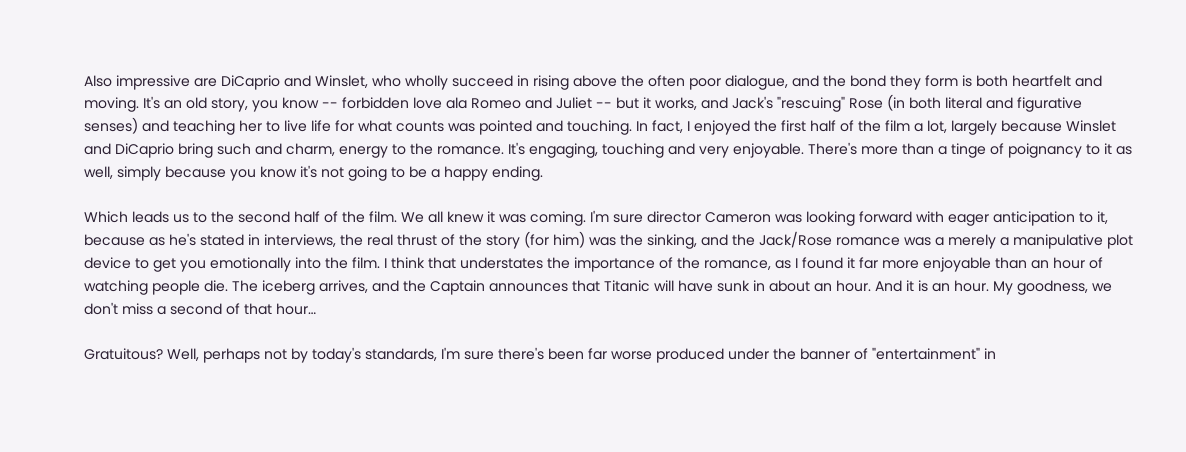Also impressive are DiCaprio and Winslet, who wholly succeed in rising above the often poor dialogue, and the bond they form is both heartfelt and moving. It's an old story, you know -- forbidden love ala Romeo and Juliet -- but it works, and Jack's "rescuing" Rose (in both literal and figurative senses) and teaching her to live life for what counts was pointed and touching. In fact, I enjoyed the first half of the film a lot, largely because Winslet and DiCaprio bring such and charm, energy to the romance. It's engaging, touching and very enjoyable. There's more than a tinge of poignancy to it as well, simply because you know it's not going to be a happy ending.

Which leads us to the second half of the film. We all knew it was coming. I'm sure director Cameron was looking forward with eager anticipation to it, because as he's stated in interviews, the real thrust of the story (for him) was the sinking, and the Jack/Rose romance was a merely a manipulative plot device to get you emotionally into the film. I think that understates the importance of the romance, as I found it far more enjoyable than an hour of watching people die. The iceberg arrives, and the Captain announces that Titanic will have sunk in about an hour. And it is an hour. My goodness, we don't miss a second of that hour…

Gratuitous? Well, perhaps not by today's standards, I'm sure there's been far worse produced under the banner of "entertainment" in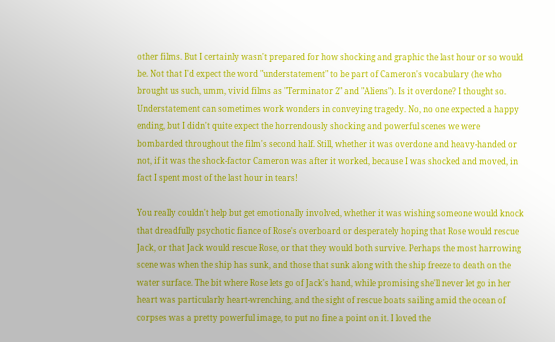other films. But I certainly wasn't prepared for how shocking and graphic the last hour or so would be. Not that I'd expect the word "understatement" to be part of Cameron's vocabulary (he who brought us such, umm, vivid films as "Terminator 2" and "Aliens"). Is it overdone? I thought so. Understatement can sometimes work wonders in conveying tragedy. No, no one expected a happy ending, but I didn't quite expect the horrendously shocking and powerful scenes we were bombarded throughout the film's second half. Still, whether it was overdone and heavy-handed or not, if it was the shock-factor Cameron was after it worked, because I was shocked and moved, in fact I spent most of the last hour in tears!

You really couldn't help but get emotionally involved, whether it was wishing someone would knock that dreadfully psychotic fiance of Rose's overboard or desperately hoping that Rose would rescue Jack, or that Jack would rescue Rose, or that they would both survive. Perhaps the most harrowing scene was when the ship has sunk, and those that sunk along with the ship freeze to death on the water surface. The bit where Rose lets go of Jack's hand, while promising she'll never let go in her heart was particularly heart-wrenching, and the sight of rescue boats sailing amid the ocean of corpses was a pretty powerful image, to put no fine a point on it. I loved the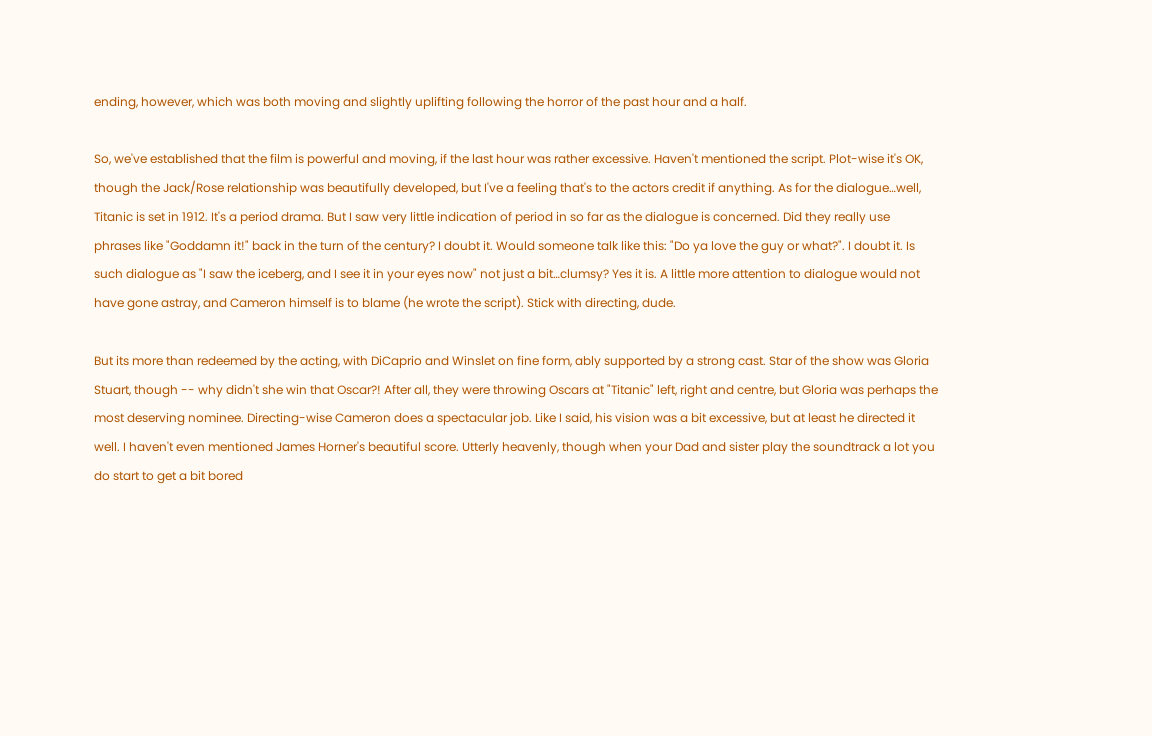ending, however, which was both moving and slightly uplifting following the horror of the past hour and a half.

So, we've established that the film is powerful and moving, if the last hour was rather excessive. Haven't mentioned the script. Plot-wise it's OK, though the Jack/Rose relationship was beautifully developed, but I've a feeling that's to the actors credit if anything. As for the dialogue…well, Titanic is set in 1912. It's a period drama. But I saw very little indication of period in so far as the dialogue is concerned. Did they really use phrases like "Goddamn it!" back in the turn of the century? I doubt it. Would someone talk like this: "Do ya love the guy or what?". I doubt it. Is such dialogue as "I saw the iceberg, and I see it in your eyes now" not just a bit…clumsy? Yes it is. A little more attention to dialogue would not have gone astray, and Cameron himself is to blame (he wrote the script). Stick with directing, dude.

But its more than redeemed by the acting, with DiCaprio and Winslet on fine form, ably supported by a strong cast. Star of the show was Gloria Stuart, though -- why didn't she win that Oscar?! After all, they were throwing Oscars at "Titanic" left, right and centre, but Gloria was perhaps the most deserving nominee. Directing-wise Cameron does a spectacular job. Like I said, his vision was a bit excessive, but at least he directed it well. I haven't even mentioned James Horner's beautiful score. Utterly heavenly, though when your Dad and sister play the soundtrack a lot you do start to get a bit bored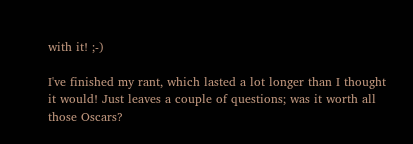with it! ;-)

I've finished my rant, which lasted a lot longer than I thought it would! Just leaves a couple of questions; was it worth all those Oscars?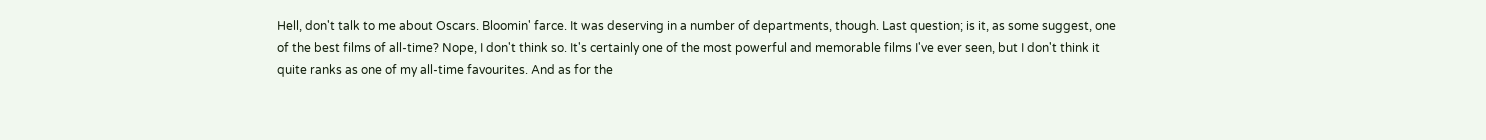Hell, don't talk to me about Oscars. Bloomin' farce. It was deserving in a number of departments, though. Last question; is it, as some suggest, one of the best films of all-time? Nope, I don't think so. It's certainly one of the most powerful and memorable films I've ever seen, but I don't think it quite ranks as one of my all-time favourites. And as for the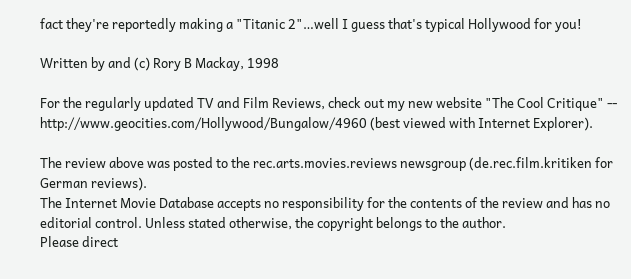fact they're reportedly making a "Titanic 2"…well I guess that's typical Hollywood for you!

Written by and (c) Rory B Mackay, 1998

For the regularly updated TV and Film Reviews, check out my new website "The Cool Critique" -- http://www.geocities.com/Hollywood/Bungalow/4960 (best viewed with Internet Explorer).

The review above was posted to the rec.arts.movies.reviews newsgroup (de.rec.film.kritiken for German reviews).
The Internet Movie Database accepts no responsibility for the contents of the review and has no editorial control. Unless stated otherwise, the copyright belongs to the author.
Please direct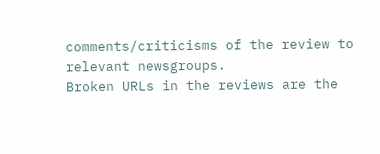comments/criticisms of the review to relevant newsgroups.
Broken URLs in the reviews are the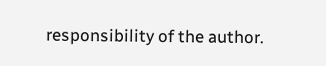responsibility of the author.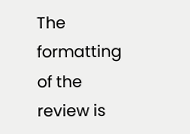The formatting of the review is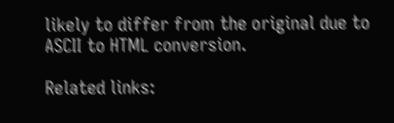likely to differ from the original due to ASCII to HTML conversion.

Related links: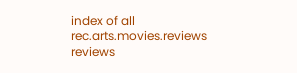index of all rec.arts.movies.reviews reviews